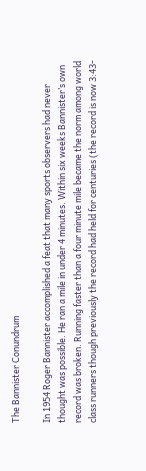The Bannister Conundrum

In 1954 Roger Bannister accomplished a feat that many sports observers had never thought was possible. He ran a mile in under 4 minutes. Within six weeks Bannister’s own record was broken. Running faster than a four minute mile became the norm among world class runners though previously the record had held for centuries (the record is now 3:43-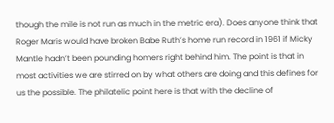though the mile is not run as much in the metric era). Does anyone think that Roger Maris would have broken Babe Ruth’s home run record in 1961 if Micky Mantle hadn’t been pounding homers right behind him. The point is that in most activities we are stirred on by what others are doing and this defines for us the possible. The philatelic point here is that with the decline of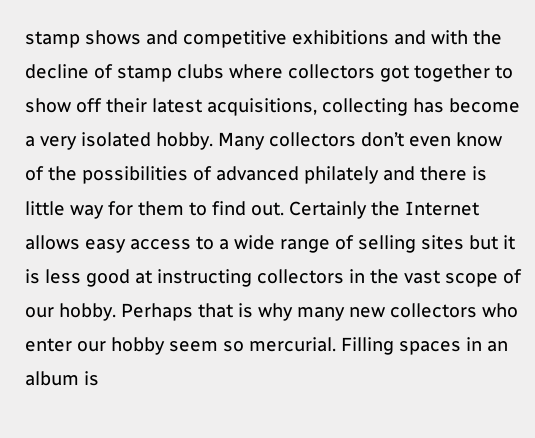stamp shows and competitive exhibitions and with the decline of stamp clubs where collectors got together to show off their latest acquisitions, collecting has become a very isolated hobby. Many collectors don’t even know of the possibilities of advanced philately and there is little way for them to find out. Certainly the Internet allows easy access to a wide range of selling sites but it is less good at instructing collectors in the vast scope of our hobby. Perhaps that is why many new collectors who enter our hobby seem so mercurial. Filling spaces in an album is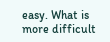easy. What is more difficult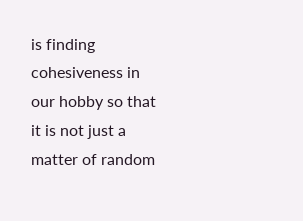is finding cohesiveness in our hobby so that it is not just a matter of random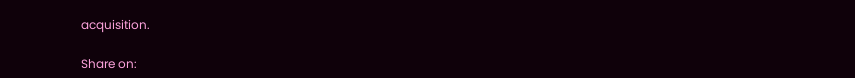acquisition.

Share on: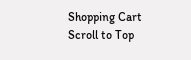Shopping Cart
Scroll to Top